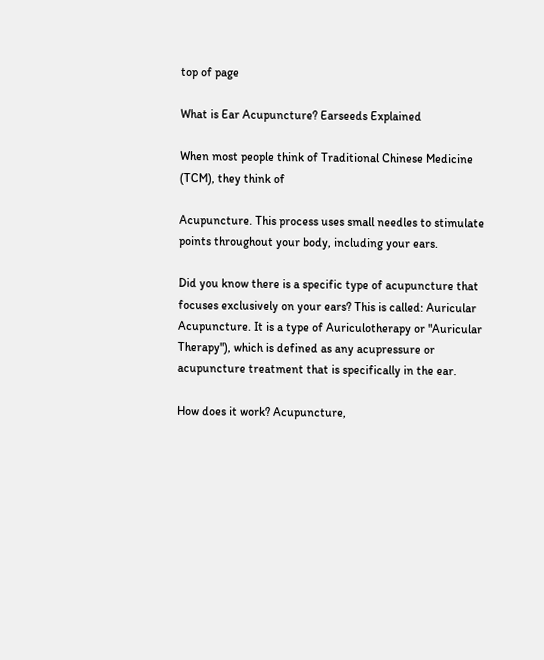top of page

What is Ear Acupuncture? Earseeds Explained

When most people think of Traditional Chinese Medicine (TCM), they think of

Acupuncture. This process uses small needles to stimulate points throughout your body, including your ears.

Did you know there is a specific type of acupuncture that focuses exclusively on your ears? This is called: Auricular Acupuncture. It is a type of Auriculotherapy or "Auricular Therapy"), which is defined as any acupressure or acupuncture treatment that is specifically in the ear.

How does it work? Acupuncture,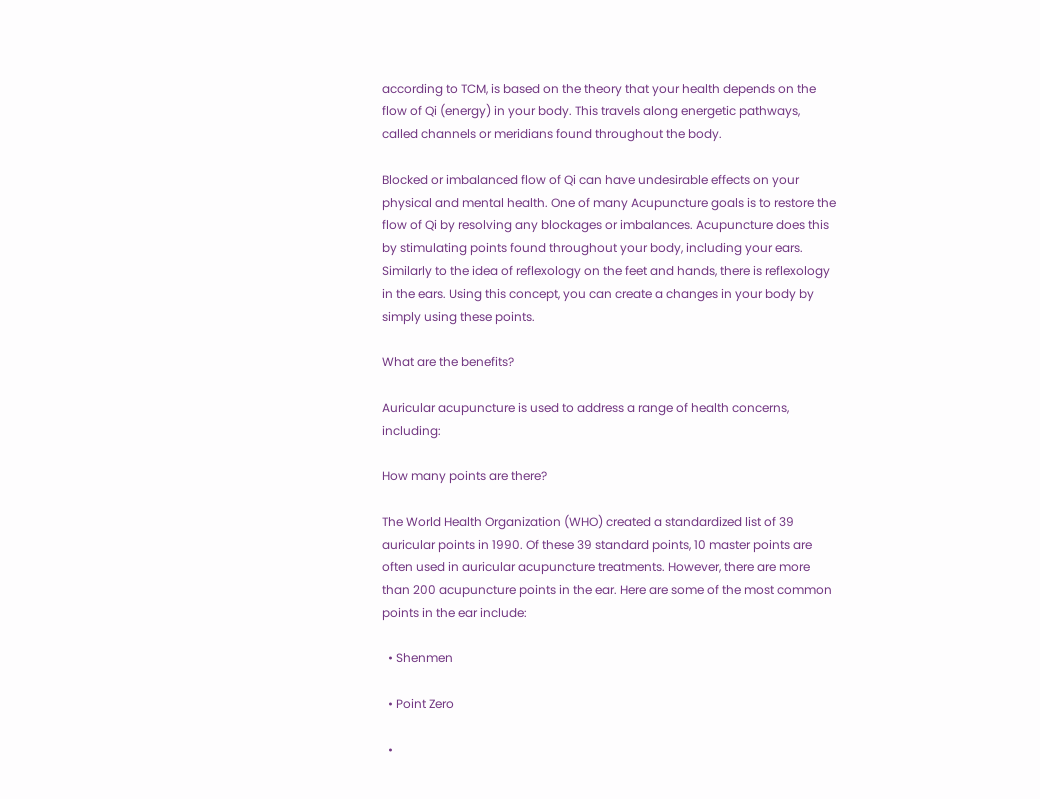according to TCM, is based on the theory that your health depends on the flow of Qi (energy) in your body. This travels along energetic pathways, called channels or meridians found throughout the body.

Blocked or imbalanced flow of Qi can have undesirable effects on your physical and mental health. One of many Acupuncture goals is to restore the flow of Qi by resolving any blockages or imbalances. Acupuncture does this by stimulating points found throughout your body, including your ears. Similarly to the idea of reflexology on the feet and hands, there is reflexology in the ears. Using this concept, you can create a changes in your body by simply using these points.

What are the benefits?

Auricular acupuncture is used to address a range of health concerns, including:

How many points are there?

The World Health Organization (WHO) created a standardized list of 39 auricular points in 1990. Of these 39 standard points, 10 master points are often used in auricular acupuncture treatments. However, there are more than 200 acupuncture points in the ear. Here are some of the most common points in the ear include:

  • Shenmen

  • Point Zero

  •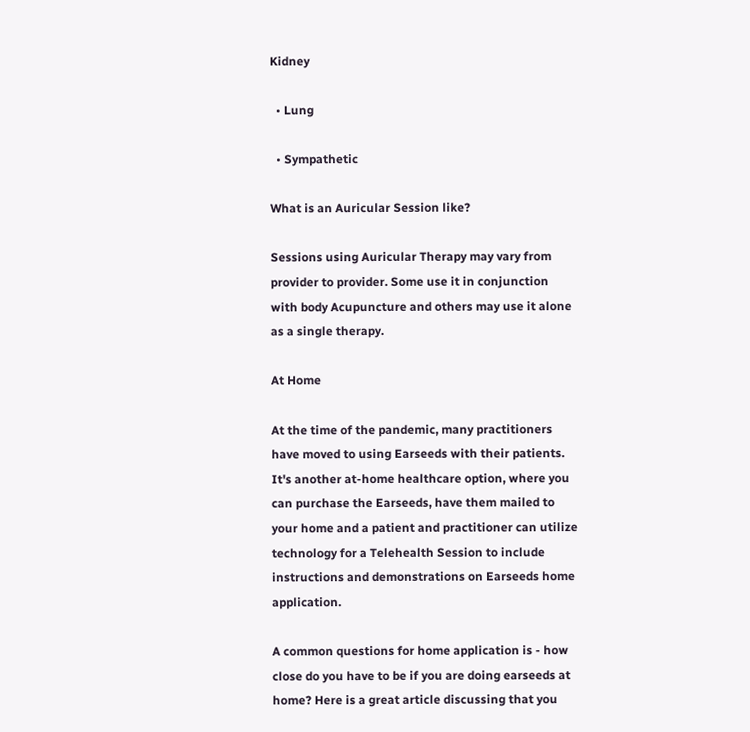Kidney

  • Lung

  • Sympathetic

What is an Auricular Session like?

Sessions using Auricular Therapy may vary from provider to provider. Some use it in conjunction with body Acupuncture and others may use it alone as a single therapy.

At Home

At the time of the pandemic, many practitioners have moved to using Earseeds with their patients. It's another at-home healthcare option, where you can purchase the Earseeds, have them mailed to your home and a patient and practitioner can utilize technology for a Telehealth Session to include instructions and demonstrations on Earseeds home application.

A common questions for home application is - how close do you have to be if you are doing earseeds at home? Here is a great article discussing that you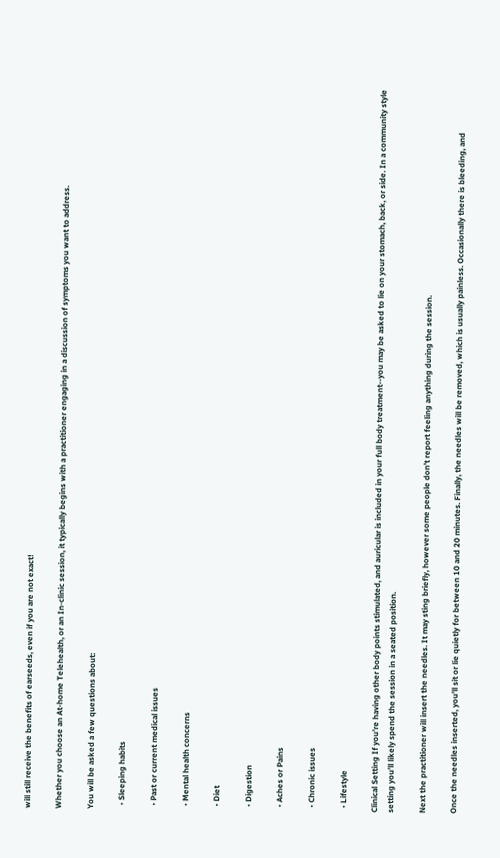will still receive the benefits of earseeds, even if you are not exact!

Whether you choose an At-home Telehealth, or an In-clinic session, it typically begins with a practitioner engaging in a discussion of symptoms you want to address.

You will be asked a few questions about:

  • Sleeping habits

  • Past or current medical issues

  • Mental health concerns

  • Diet

  • Digestion

  • Aches or Pains

  • Chronic issues

  • Lifestyle

Clinical Setting If you’re having other body points stimulated, and auricular is included in your full body treatment--you may be asked to lie on your stomach, back, or side. In a community style setting you’ll likely spend the session in a seated position.

Next the practitioner will insert the needles. It may sting briefly, however some people don’t report feeling anything during the session.

Once the needles inserted, you’ll sit or lie quietly for between 10 and 20 minutes. Finally, the needles will be removed, which is usually painless. Occasionally there is bleeding, and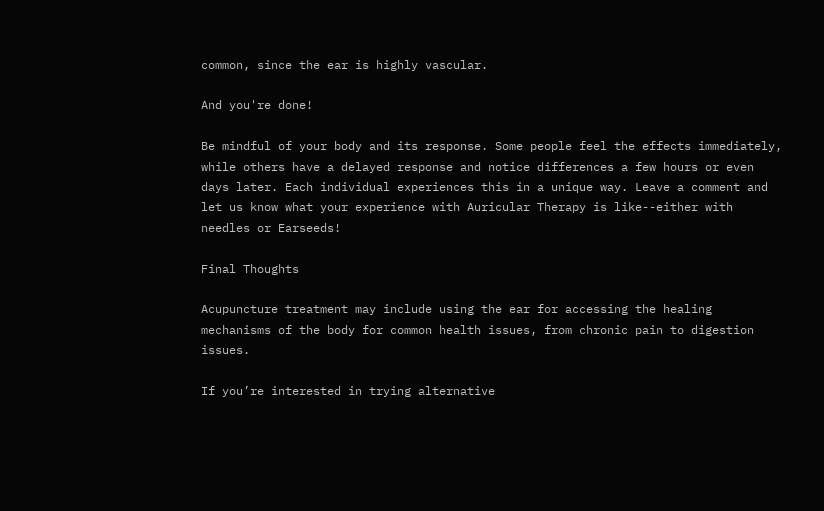common, since the ear is highly vascular.

And you're done!

Be mindful of your body and its response. Some people feel the effects immediately, while others have a delayed response and notice differences a few hours or even days later. Each individual experiences this in a unique way. Leave a comment and let us know what your experience with Auricular Therapy is like--either with needles or Earseeds!

Final Thoughts

Acupuncture treatment may include using the ear for accessing the healing mechanisms of the body for common health issues, from chronic pain to digestion issues.

If you’re interested in trying alternative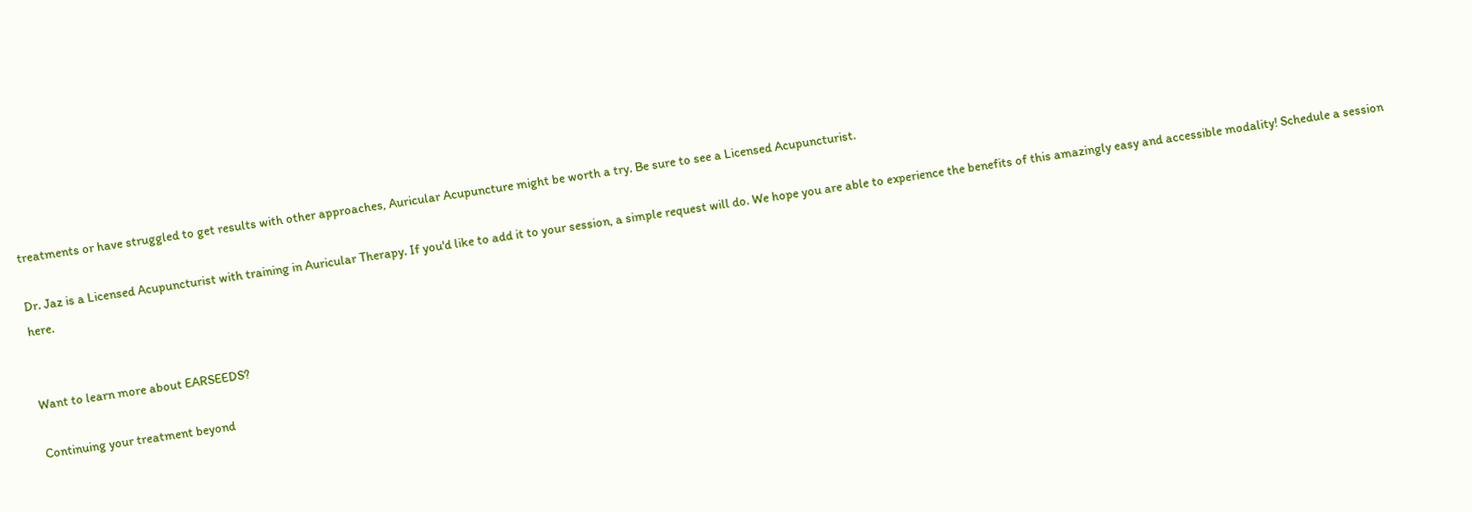treatments or have struggled to get results with other approaches, Auricular Acupuncture might be worth a try. Be sure to see a Licensed Acupuncturist.

Dr. Jaz is a Licensed Acupuncturist with training in Auricular Therapy. If you'd like to add it to your session, a simple request will do. We hope you are able to experience the benefits of this amazingly easy and accessible modality! Schedule a session here.


Want to learn more about EARSEEDS?

Continuing your treatment beyond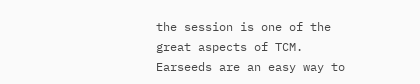the session is one of the great aspects of TCM. Earseeds are an easy way to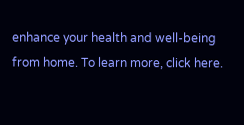enhance your health and well-being from home. To learn more, click here.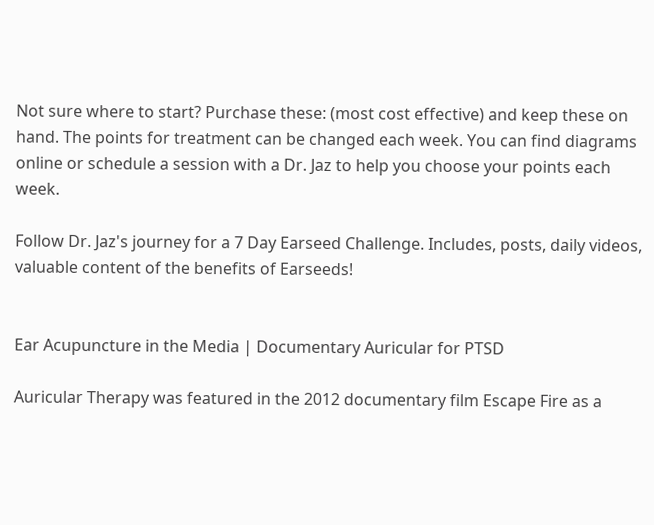Not sure where to start? Purchase these: (most cost effective) and keep these on hand. The points for treatment can be changed each week. You can find diagrams online or schedule a session with a Dr. Jaz to help you choose your points each week.

Follow Dr. Jaz's journey for a 7 Day Earseed Challenge. Includes, posts, daily videos, valuable content of the benefits of Earseeds!


Ear Acupuncture in the Media | Documentary Auricular for PTSD

Auricular Therapy was featured in the 2012 documentary film Escape Fire as a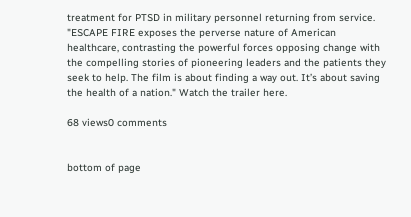treatment for PTSD in military personnel returning from service. "ESCAPE FIRE exposes the perverse nature of American healthcare, contrasting the powerful forces opposing change with the compelling stories of pioneering leaders and the patients they seek to help. The film is about finding a way out. It’s about saving the health of a nation." Watch the trailer here.

68 views0 comments


bottom of page